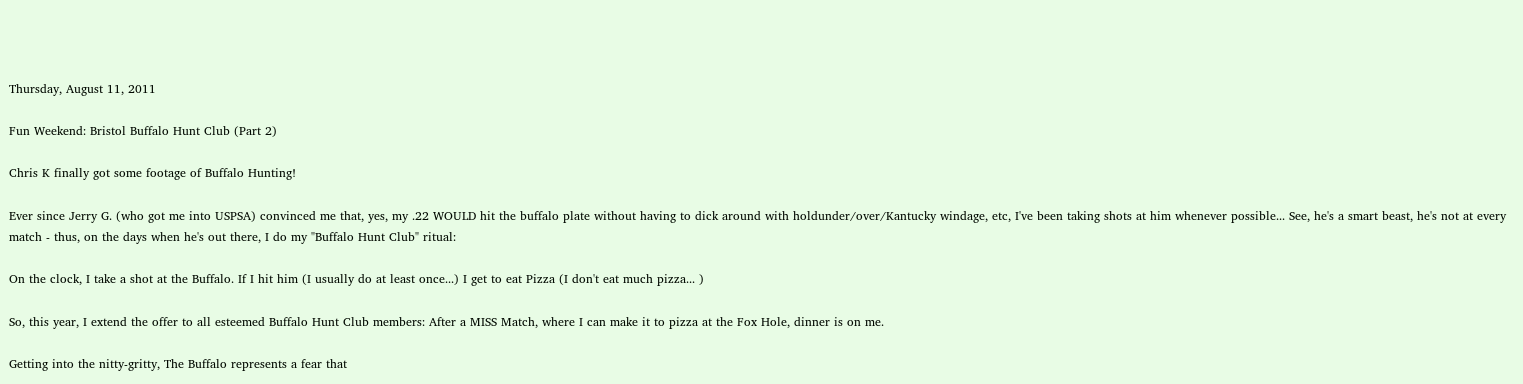Thursday, August 11, 2011

Fun Weekend: Bristol Buffalo Hunt Club (Part 2)

Chris K finally got some footage of Buffalo Hunting!

Ever since Jerry G. (who got me into USPSA) convinced me that, yes, my .22 WOULD hit the buffalo plate without having to dick around with holdunder/over/Kantucky windage, etc, I've been taking shots at him whenever possible... See, he's a smart beast, he's not at every match - thus, on the days when he's out there, I do my "Buffalo Hunt Club" ritual:

On the clock, I take a shot at the Buffalo. If I hit him (I usually do at least once...) I get to eat Pizza (I don't eat much pizza... )

So, this year, I extend the offer to all esteemed Buffalo Hunt Club members: After a MISS Match, where I can make it to pizza at the Fox Hole, dinner is on me.

Getting into the nitty-gritty, The Buffalo represents a fear that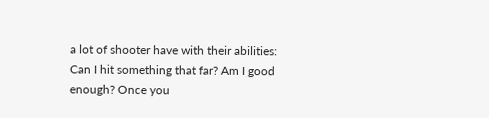a lot of shooter have with their abilities: Can I hit something that far? Am I good enough? Once you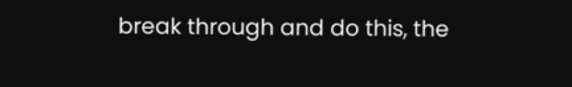break through and do this, the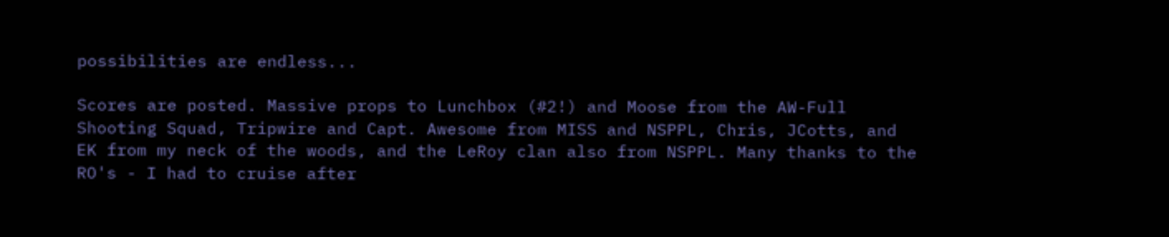possibilities are endless...

Scores are posted. Massive props to Lunchbox (#2!) and Moose from the AW-Full Shooting Squad, Tripwire and Capt. Awesome from MISS and NSPPL, Chris, JCotts, and EK from my neck of the woods, and the LeRoy clan also from NSPPL. Many thanks to the RO's - I had to cruise after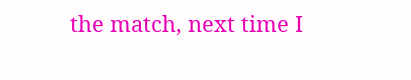the match, next time I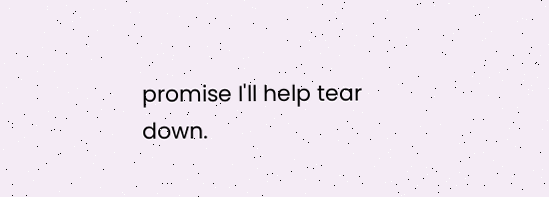promise I'll help tear down.